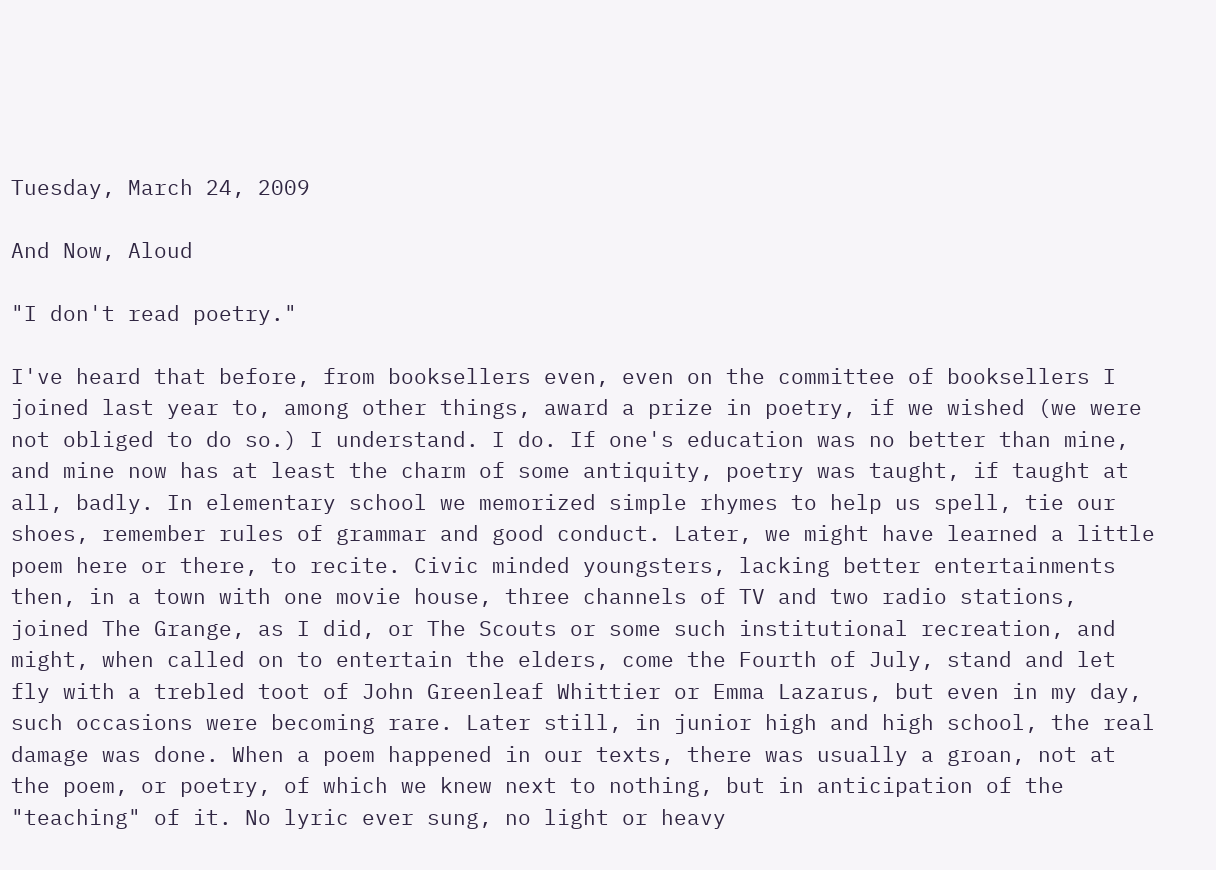Tuesday, March 24, 2009

And Now, Aloud

"I don't read poetry."

I've heard that before, from booksellers even, even on the committee of booksellers I joined last year to, among other things, award a prize in poetry, if we wished (we were not obliged to do so.) I understand. I do. If one's education was no better than mine, and mine now has at least the charm of some antiquity, poetry was taught, if taught at all, badly. In elementary school we memorized simple rhymes to help us spell, tie our shoes, remember rules of grammar and good conduct. Later, we might have learned a little poem here or there, to recite. Civic minded youngsters, lacking better entertainments then, in a town with one movie house, three channels of TV and two radio stations, joined The Grange, as I did, or The Scouts or some such institutional recreation, and might, when called on to entertain the elders, come the Fourth of July, stand and let fly with a trebled toot of John Greenleaf Whittier or Emma Lazarus, but even in my day, such occasions were becoming rare. Later still, in junior high and high school, the real damage was done. When a poem happened in our texts, there was usually a groan, not at the poem, or poetry, of which we knew next to nothing, but in anticipation of the "teaching" of it. No lyric ever sung, no light or heavy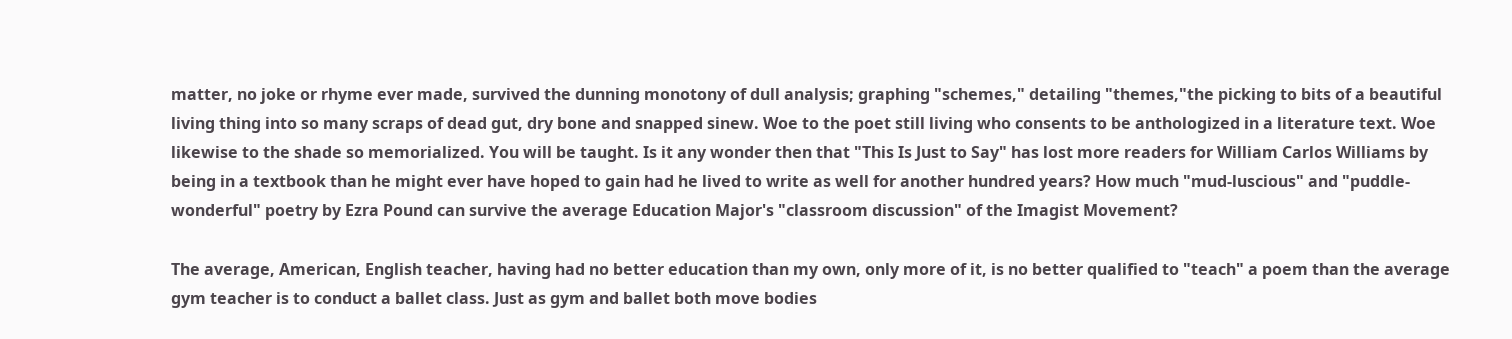matter, no joke or rhyme ever made, survived the dunning monotony of dull analysis; graphing "schemes," detailing "themes,"the picking to bits of a beautiful living thing into so many scraps of dead gut, dry bone and snapped sinew. Woe to the poet still living who consents to be anthologized in a literature text. Woe likewise to the shade so memorialized. You will be taught. Is it any wonder then that "This Is Just to Say" has lost more readers for William Carlos Williams by being in a textbook than he might ever have hoped to gain had he lived to write as well for another hundred years? How much "mud-luscious" and "puddle-wonderful" poetry by Ezra Pound can survive the average Education Major's "classroom discussion" of the Imagist Movement?

The average, American, English teacher, having had no better education than my own, only more of it, is no better qualified to "teach" a poem than the average gym teacher is to conduct a ballet class. Just as gym and ballet both move bodies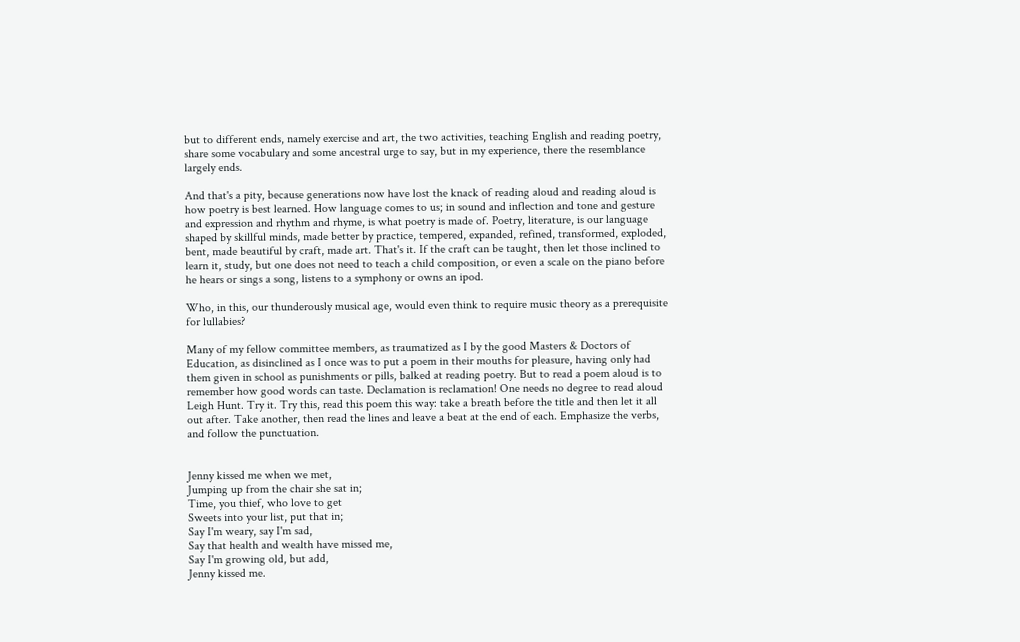but to different ends, namely exercise and art, the two activities, teaching English and reading poetry, share some vocabulary and some ancestral urge to say, but in my experience, there the resemblance largely ends.

And that's a pity, because generations now have lost the knack of reading aloud and reading aloud is how poetry is best learned. How language comes to us; in sound and inflection and tone and gesture and expression and rhythm and rhyme, is what poetry is made of. Poetry, literature, is our language shaped by skillful minds, made better by practice, tempered, expanded, refined, transformed, exploded, bent, made beautiful by craft, made art. That's it. If the craft can be taught, then let those inclined to learn it, study, but one does not need to teach a child composition, or even a scale on the piano before he hears or sings a song, listens to a symphony or owns an ipod.

Who, in this, our thunderously musical age, would even think to require music theory as a prerequisite for lullabies?

Many of my fellow committee members, as traumatized as I by the good Masters & Doctors of Education, as disinclined as I once was to put a poem in their mouths for pleasure, having only had them given in school as punishments or pills, balked at reading poetry. But to read a poem aloud is to remember how good words can taste. Declamation is reclamation! One needs no degree to read aloud Leigh Hunt. Try it. Try this, read this poem this way: take a breath before the title and then let it all out after. Take another, then read the lines and leave a beat at the end of each. Emphasize the verbs, and follow the punctuation.


Jenny kissed me when we met,
Jumping up from the chair she sat in;
Time, you thief, who love to get
Sweets into your list, put that in;
Say I'm weary, say I'm sad,
Say that health and wealth have missed me,
Say I'm growing old, but add,
Jenny kissed me.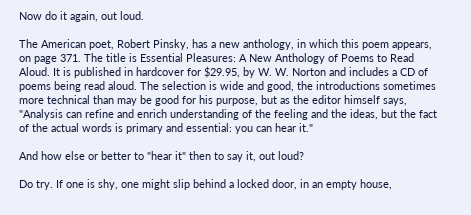Now do it again, out loud.

The American poet, Robert Pinsky, has a new anthology, in which this poem appears, on page 371. The title is Essential Pleasures: A New Anthology of Poems to Read Aloud. It is published in hardcover for $29.95, by W. W. Norton and includes a CD of poems being read aloud. The selection is wide and good, the introductions sometimes more technical than may be good for his purpose, but as the editor himself says, "Analysis can refine and enrich understanding of the feeling and the ideas, but the fact of the actual words is primary and essential: you can hear it."

And how else or better to "hear it" then to say it, out loud?

Do try. If one is shy, one might slip behind a locked door, in an empty house,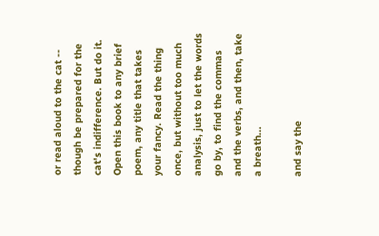or read aloud to the cat -- though be prepared for the cat's indifference. But do it. Open this book to any brief poem, any title that takes your fancy. Read the thing once, but without too much analysis, just to let the words go by, to find the commas and the verbs, and then, take a breath...

and say the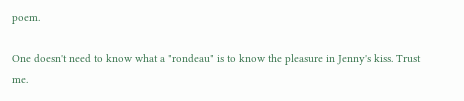poem.

One doesn't need to know what a "rondeau" is to know the pleasure in Jenny's kiss. Trust me.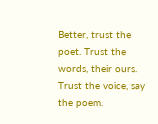Better, trust the poet. Trust the words, their ours. Trust the voice, say the poem.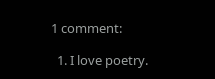1 comment:

  1. I love poetry.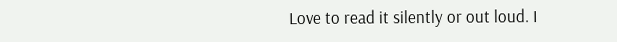Love to read it silently or out loud. I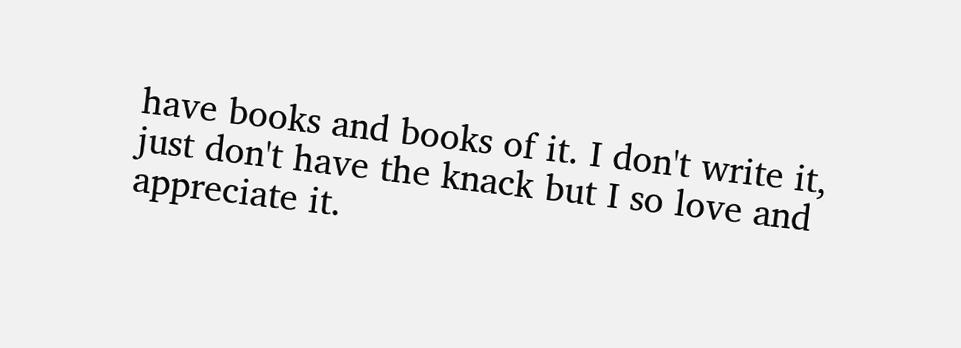have books and books of it. I don't write it, just don't have the knack but I so love and appreciate it.